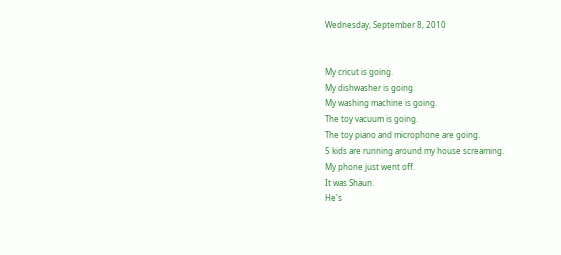Wednesday, September 8, 2010


My cricut is going.
My dishwasher is going.
My washing machine is going.
The toy vacuum is going.
The toy piano and microphone are going.
5 kids are running around my house screaming.
My phone just went off.
It was Shaun.
He's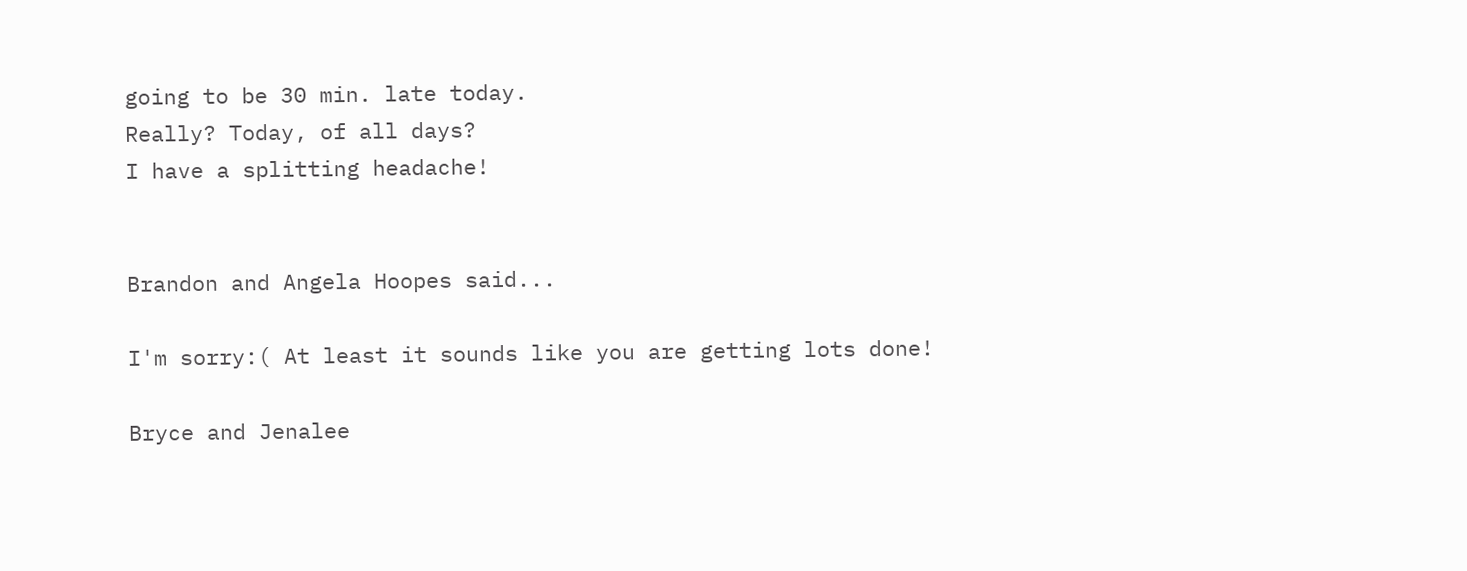going to be 30 min. late today.
Really? Today, of all days?
I have a splitting headache!


Brandon and Angela Hoopes said...

I'm sorry:( At least it sounds like you are getting lots done!

Bryce and Jenalee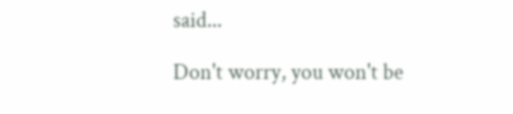said...

Don't worry, you won't be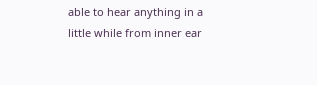able to hear anything in a little while from inner ear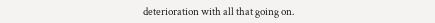deterioration with all that going on.